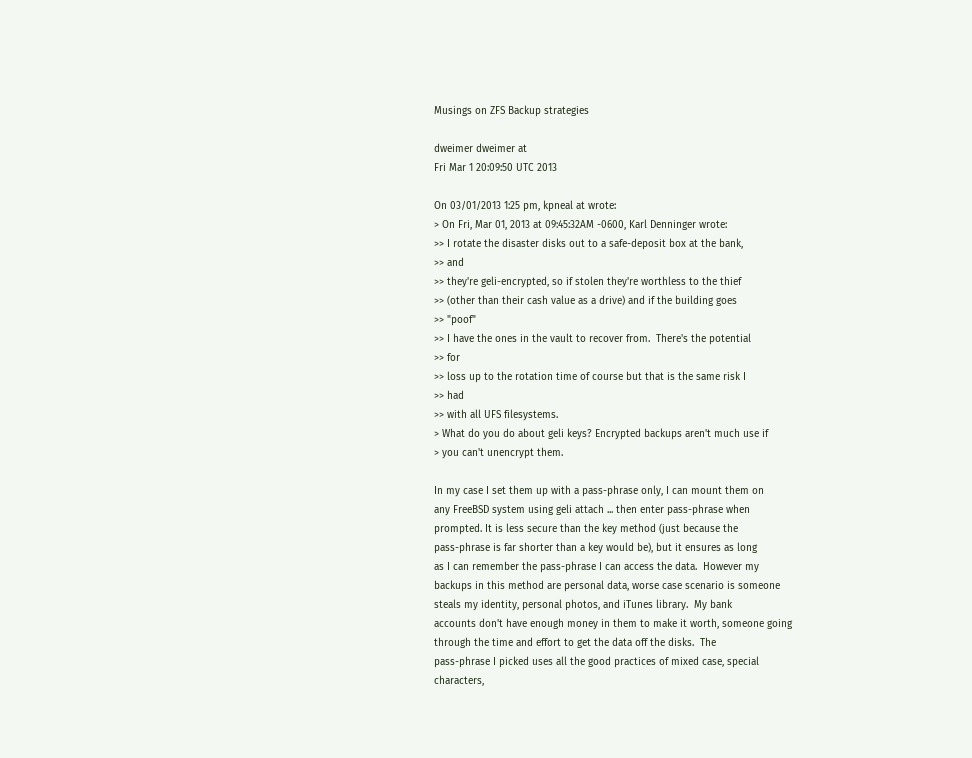Musings on ZFS Backup strategies

dweimer dweimer at
Fri Mar 1 20:09:50 UTC 2013

On 03/01/2013 1:25 pm, kpneal at wrote:
> On Fri, Mar 01, 2013 at 09:45:32AM -0600, Karl Denninger wrote:
>> I rotate the disaster disks out to a safe-deposit box at the bank,
>> and
>> they're geli-encrypted, so if stolen they're worthless to the thief
>> (other than their cash value as a drive) and if the building goes
>> "poof"
>> I have the ones in the vault to recover from.  There's the potential
>> for
>> loss up to the rotation time of course but that is the same risk I
>> had
>> with all UFS filesystems.
> What do you do about geli keys? Encrypted backups aren't much use if
> you can't unencrypt them.

In my case I set them up with a pass-phrase only, I can mount them on
any FreeBSD system using geli attach ... then enter pass-phrase when
prompted. It is less secure than the key method (just because the
pass-phrase is far shorter than a key would be), but it ensures as long
as I can remember the pass-phrase I can access the data.  However my
backups in this method are personal data, worse case scenario is someone
steals my identity, personal photos, and iTunes library.  My bank
accounts don't have enough money in them to make it worth, someone going
through the time and effort to get the data off the disks.  The
pass-phrase I picked uses all the good practices of mixed case, special
characters,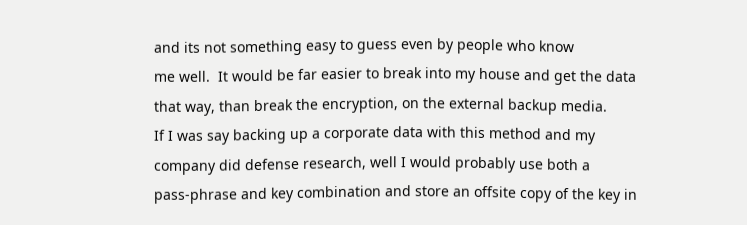and its not something easy to guess even by people who know
me well.  It would be far easier to break into my house and get the data
that way, than break the encryption, on the external backup media.
If I was say backing up a corporate data with this method and my
company did defense research, well I would probably use both a
pass-phrase and key combination and store an offsite copy of the key in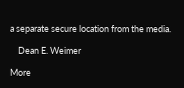a separate secure location from the media.

    Dean E. Weimer

More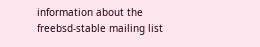information about the freebsd-stable mailing list